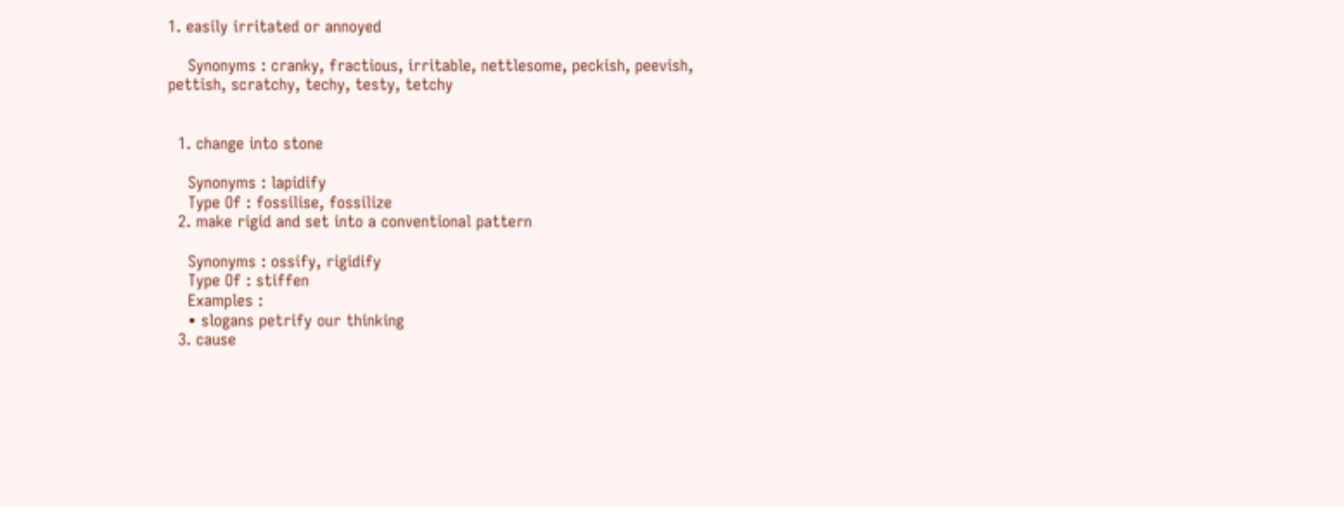1. easily irritated or annoyed

    Synonyms : cranky, fractious, irritable, nettlesome, peckish, peevish, pettish, scratchy, techy, testy, tetchy


  1. change into stone

    Synonyms : lapidify
    Type Of : fossilise, fossilize
  2. make rigid and set into a conventional pattern

    Synonyms : ossify, rigidify
    Type Of : stiffen
    Examples :
    • slogans petrify our thinking
  3. cause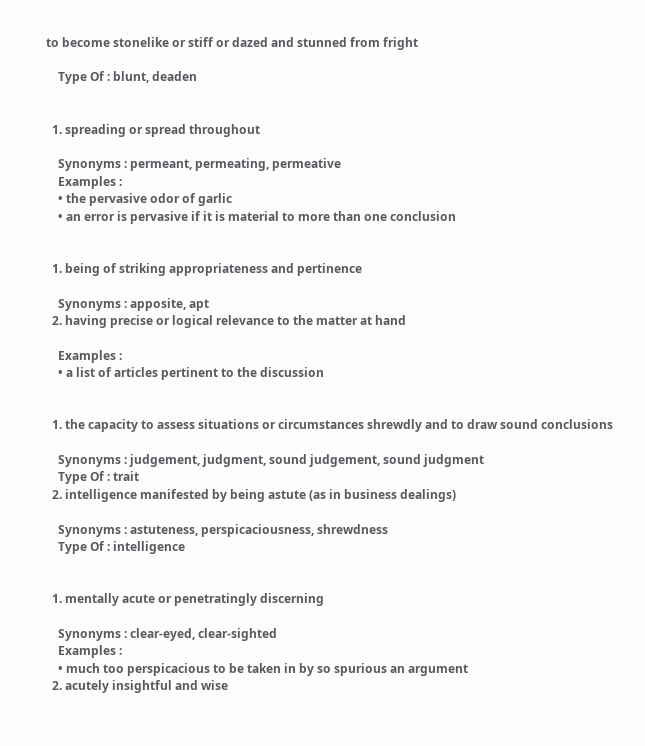to become stonelike or stiff or dazed and stunned from fright

    Type Of : blunt, deaden


  1. spreading or spread throughout

    Synonyms : permeant, permeating, permeative
    Examples :
    • the pervasive odor of garlic
    • an error is pervasive if it is material to more than one conclusion


  1. being of striking appropriateness and pertinence

    Synonyms : apposite, apt
  2. having precise or logical relevance to the matter at hand

    Examples :
    • a list of articles pertinent to the discussion


  1. the capacity to assess situations or circumstances shrewdly and to draw sound conclusions

    Synonyms : judgement, judgment, sound judgement, sound judgment
    Type Of : trait
  2. intelligence manifested by being astute (as in business dealings)

    Synonyms : astuteness, perspicaciousness, shrewdness
    Type Of : intelligence


  1. mentally acute or penetratingly discerning

    Synonyms : clear-eyed, clear-sighted
    Examples :
    • much too perspicacious to be taken in by so spurious an argument
  2. acutely insightful and wise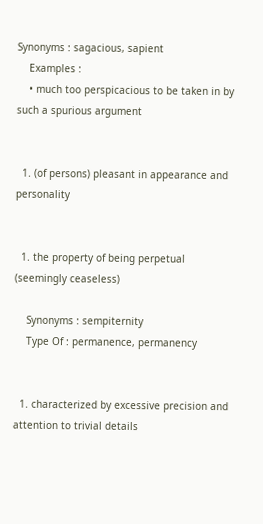Synonyms : sagacious, sapient
    Examples :
    • much too perspicacious to be taken in by such a spurious argument


  1. (of persons) pleasant in appearance and personality


  1. the property of being perpetual (seemingly ceaseless)

    Synonyms : sempiternity
    Type Of : permanence, permanency


  1. characterized by excessive precision and attention to trivial details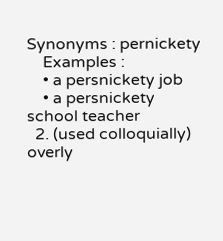Synonyms : pernickety
    Examples :
    • a persnickety job
    • a persnickety school teacher
  2. (used colloquially) overly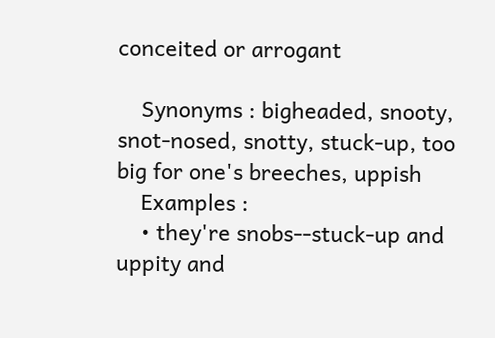conceited or arrogant

    Synonyms : bigheaded, snooty, snot-nosed, snotty, stuck-up, too big for one's breeches, uppish
    Examples :
    • they're snobs--stuck-up and uppity and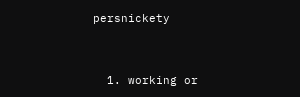persnickety


  1. working or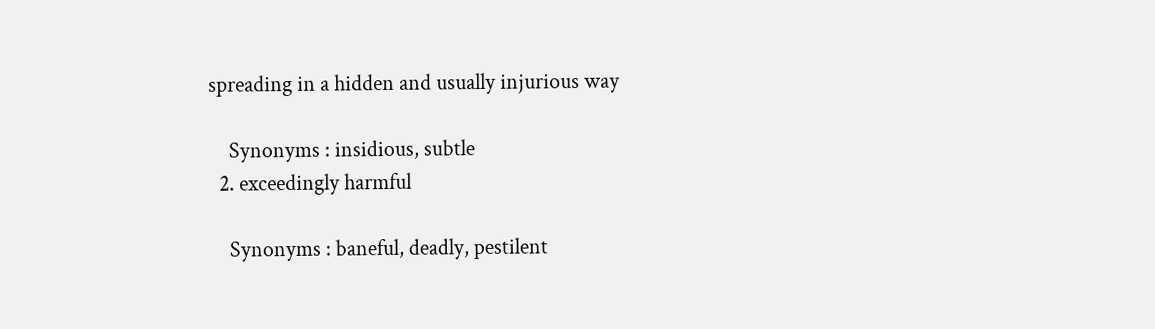spreading in a hidden and usually injurious way

    Synonyms : insidious, subtle
  2. exceedingly harmful

    Synonyms : baneful, deadly, pestilent